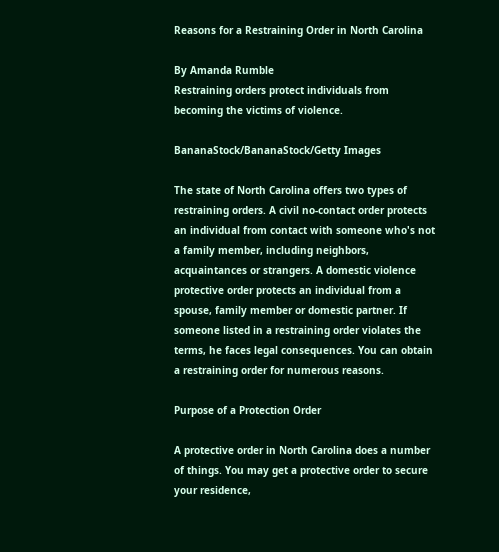Reasons for a Restraining Order in North Carolina

By Amanda Rumble
Restraining orders protect individuals from becoming the victims of violence.

BananaStock/BananaStock/Getty Images

The state of North Carolina offers two types of restraining orders. A civil no-contact order protects an individual from contact with someone who's not a family member, including neighbors, acquaintances or strangers. A domestic violence protective order protects an individual from a spouse, family member or domestic partner. If someone listed in a restraining order violates the terms, he faces legal consequences. You can obtain a restraining order for numerous reasons.

Purpose of a Protection Order

A protective order in North Carolina does a number of things. You may get a protective order to secure your residence,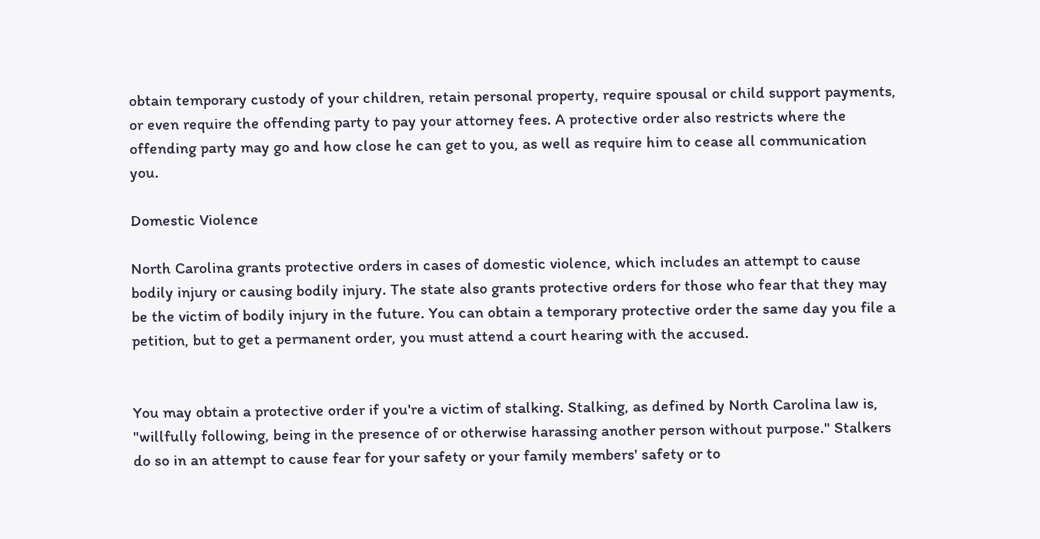obtain temporary custody of your children, retain personal property, require spousal or child support payments, or even require the offending party to pay your attorney fees. A protective order also restricts where the offending party may go and how close he can get to you, as well as require him to cease all communication you.

Domestic Violence

North Carolina grants protective orders in cases of domestic violence, which includes an attempt to cause bodily injury or causing bodily injury. The state also grants protective orders for those who fear that they may be the victim of bodily injury in the future. You can obtain a temporary protective order the same day you file a petition, but to get a permanent order, you must attend a court hearing with the accused.


You may obtain a protective order if you're a victim of stalking. Stalking, as defined by North Carolina law is, "willfully following, being in the presence of or otherwise harassing another person without purpose." Stalkers do so in an attempt to cause fear for your safety or your family members' safety or to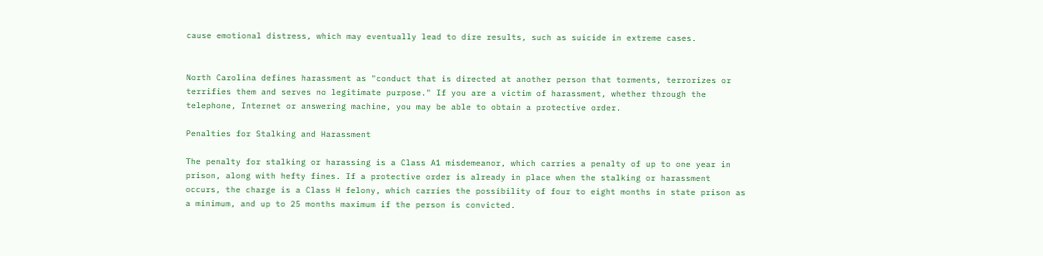cause emotional distress, which may eventually lead to dire results, such as suicide in extreme cases.


North Carolina defines harassment as "conduct that is directed at another person that torments, terrorizes or terrifies them and serves no legitimate purpose." If you are a victim of harassment, whether through the telephone, Internet or answering machine, you may be able to obtain a protective order.

Penalties for Stalking and Harassment

The penalty for stalking or harassing is a Class A1 misdemeanor, which carries a penalty of up to one year in prison, along with hefty fines. If a protective order is already in place when the stalking or harassment occurs, the charge is a Class H felony, which carries the possibility of four to eight months in state prison as a minimum, and up to 25 months maximum if the person is convicted.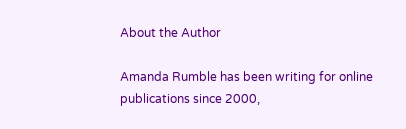About the Author

Amanda Rumble has been writing for online publications since 2000,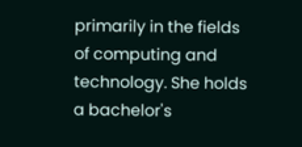primarily in the fields of computing and technology. She holds a bachelor's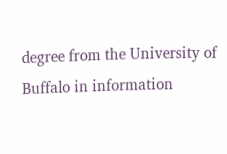degree from the University of Buffalo in information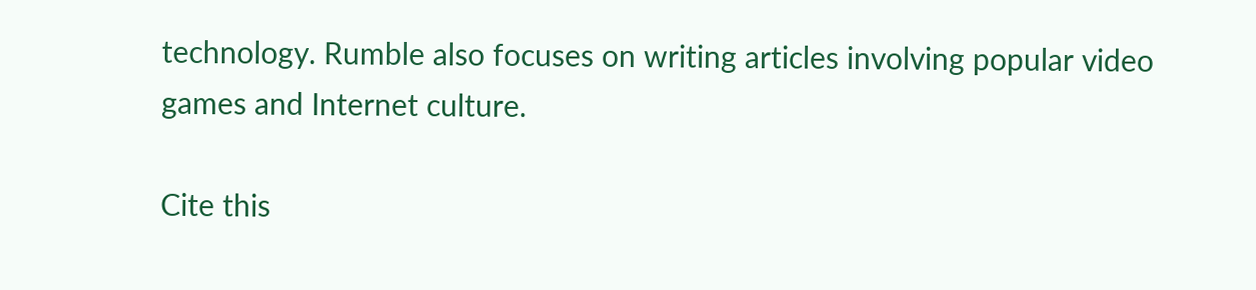technology. Rumble also focuses on writing articles involving popular video games and Internet culture.

Cite this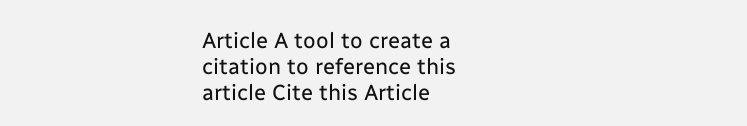Article A tool to create a citation to reference this article Cite this Article